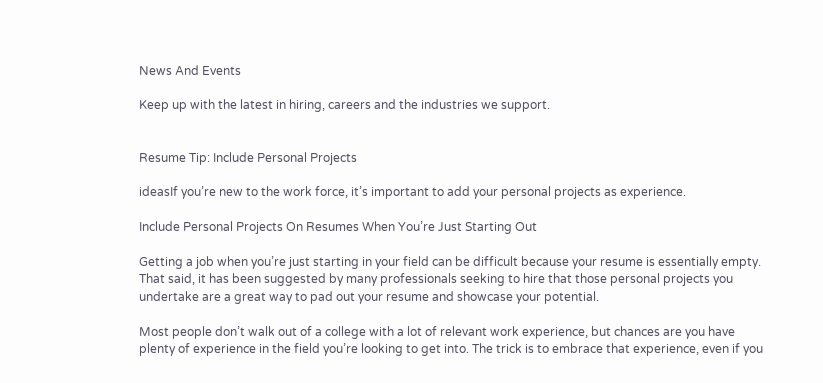News And Events

Keep up with the latest in hiring, careers and the industries we support.


Resume Tip: Include Personal Projects

ideasIf you’re new to the work force, it’s important to add your personal projects as experience.

Include Personal Projects On Resumes When You’re Just Starting Out

Getting a job when you’re just starting in your field can be difficult because your resume is essentially empty. That said, it has been suggested by many professionals seeking to hire that those personal projects you undertake are a great way to pad out your resume and showcase your potential.

Most people don’t walk out of a college with a lot of relevant work experience, but chances are you have plenty of experience in the field you’re looking to get into. The trick is to embrace that experience, even if you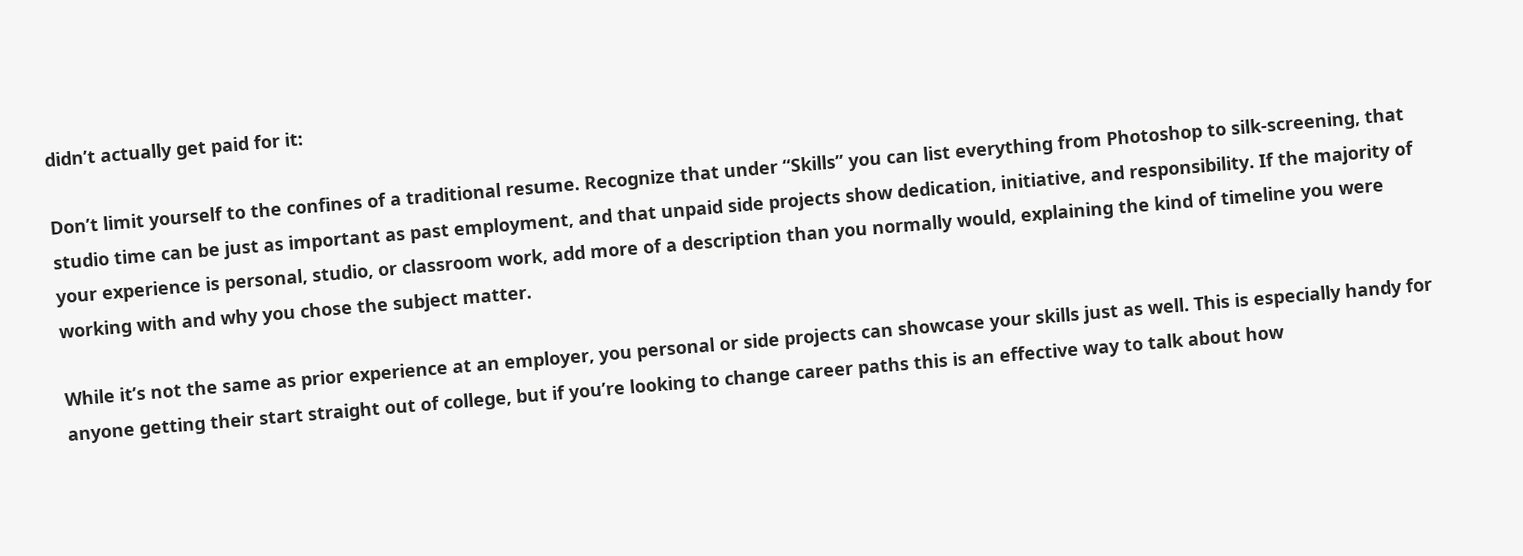didn’t actually get paid for it:

Don’t limit yourself to the confines of a traditional resume. Recognize that under “Skills” you can list everything from Photoshop to silk-screening, that studio time can be just as important as past employment, and that unpaid side projects show dedication, initiative, and responsibility. If the majority of your experience is personal, studio, or classroom work, add more of a description than you normally would, explaining the kind of timeline you were working with and why you chose the subject matter.

While it’s not the same as prior experience at an employer, you personal or side projects can showcase your skills just as well. This is especially handy for anyone getting their start straight out of college, but if you’re looking to change career paths this is an effective way to talk about how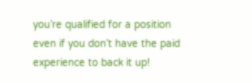you’re qualified for a position even if you don’t have the paid experience to back it up!